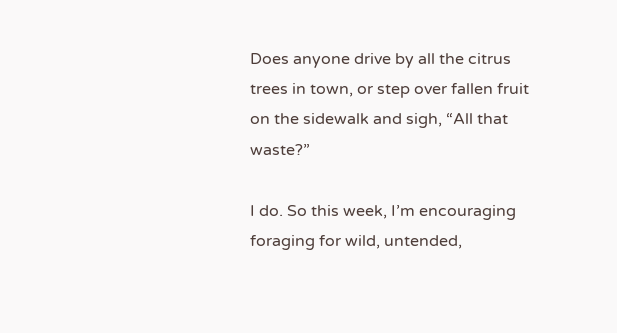Does anyone drive by all the citrus trees in town, or step over fallen fruit on the sidewalk and sigh, “All that waste?”

I do. So this week, I’m encouraging foraging for wild, untended,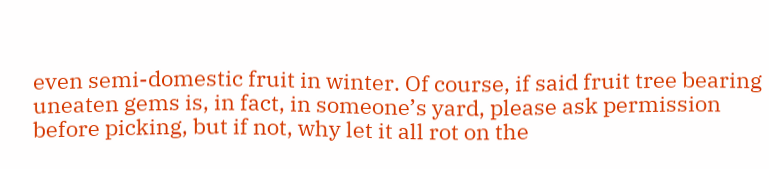even semi-domestic fruit in winter. Of course, if said fruit tree bearing uneaten gems is, in fact, in someone’s yard, please ask permission before picking, but if not, why let it all rot on the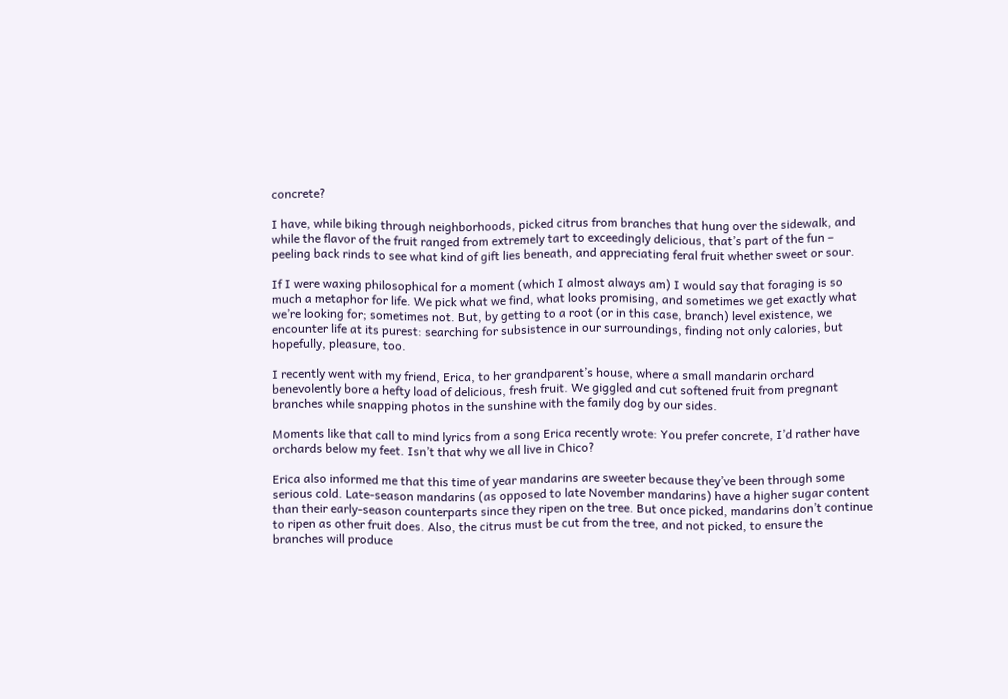concrete?

I have, while biking through neighborhoods, picked citrus from branches that hung over the sidewalk, and while the flavor of the fruit ranged from extremely tart to exceedingly delicious, that’s part of the fun – peeling back rinds to see what kind of gift lies beneath, and appreciating feral fruit whether sweet or sour.

If I were waxing philosophical for a moment (which I almost always am) I would say that foraging is so much a metaphor for life. We pick what we find, what looks promising, and sometimes we get exactly what we’re looking for; sometimes not. But, by getting to a root (or in this case, branch) level existence, we encounter life at its purest: searching for subsistence in our surroundings, finding not only calories, but hopefully, pleasure, too.

I recently went with my friend, Erica, to her grandparent’s house, where a small mandarin orchard benevolently bore a hefty load of delicious, fresh fruit. We giggled and cut softened fruit from pregnant branches while snapping photos in the sunshine with the family dog by our sides.

Moments like that call to mind lyrics from a song Erica recently wrote: You prefer concrete, I’d rather have orchards below my feet. Isn’t that why we all live in Chico?

Erica also informed me that this time of year mandarins are sweeter because they’ve been through some serious cold. Late-season mandarins (as opposed to late November mandarins) have a higher sugar content than their early-season counterparts since they ripen on the tree. But once picked, mandarins don’t continue to ripen as other fruit does. Also, the citrus must be cut from the tree, and not picked, to ensure the branches will produce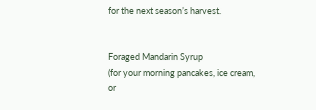for the next season’s harvest.


Foraged Mandarin Syrup
(for your morning pancakes, ice cream,
or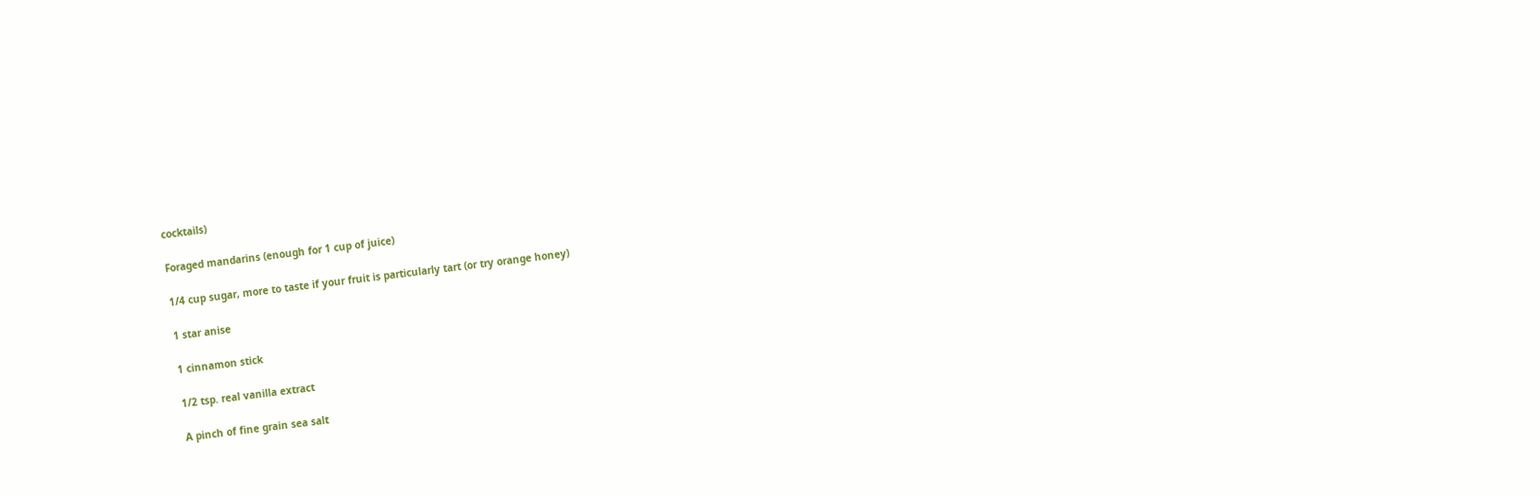cocktails)

Foraged mandarins (enough for 1 cup of juice)

1/4 cup sugar, more to taste if your fruit is particularly tart (or try orange honey)

1 star anise

1 cinnamon stick

1/2 tsp. real vanilla extract

A pinch of fine grain sea salt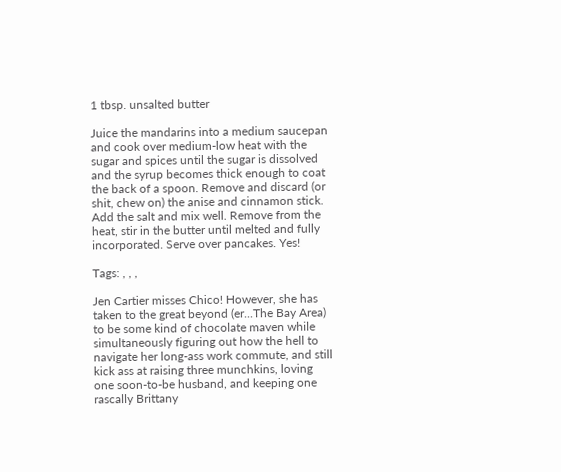1 tbsp. unsalted butter

Juice the mandarins into a medium saucepan and cook over medium-low heat with the sugar and spices until the sugar is dissolved and the syrup becomes thick enough to coat the back of a spoon. Remove and discard (or shit, chew on) the anise and cinnamon stick. Add the salt and mix well. Remove from the heat, stir in the butter until melted and fully incorporated. Serve over pancakes. Yes!

Tags: , , ,

Jen Cartier misses Chico! However, she has taken to the great beyond (er...The Bay Area) to be some kind of chocolate maven while simultaneously figuring out how the hell to navigate her long-ass work commute, and still kick ass at raising three munchkins, loving one soon-to-be husband, and keeping one rascally Brittany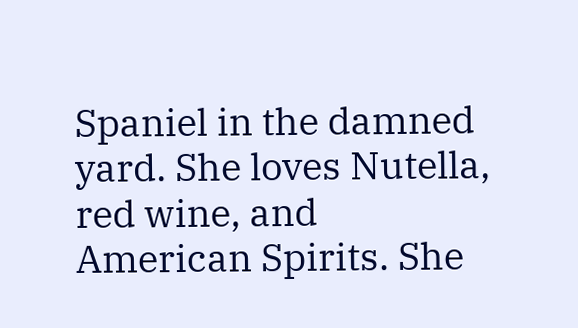Spaniel in the damned yard. She loves Nutella, red wine, and American Spirits. She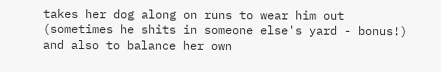takes her dog along on runs to wear him out (sometimes he shits in someone else's yard - bonus!) and also to balance her own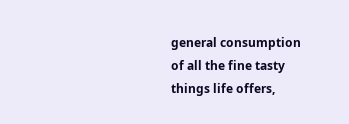general consumption of all the fine tasty things life offers,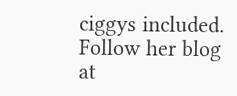ciggys included. Follow her blog at